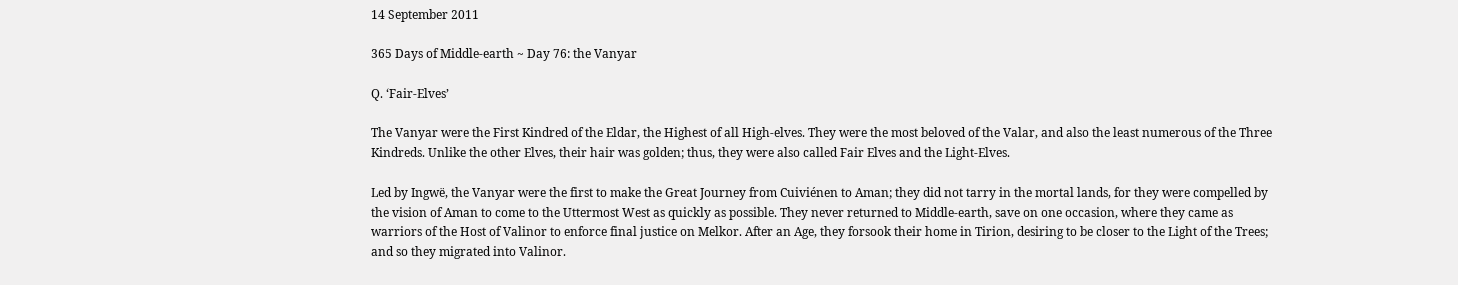14 September 2011

365 Days of Middle-earth ~ Day 76: the Vanyar

Q. ‘Fair-Elves’

The Vanyar were the First Kindred of the Eldar, the Highest of all High-elves. They were the most beloved of the Valar, and also the least numerous of the Three Kindreds. Unlike the other Elves, their hair was golden; thus, they were also called Fair Elves and the Light-Elves.

Led by Ingwë, the Vanyar were the first to make the Great Journey from Cuiviénen to Aman; they did not tarry in the mortal lands, for they were compelled by the vision of Aman to come to the Uttermost West as quickly as possible. They never returned to Middle-earth, save on one occasion, where they came as warriors of the Host of Valinor to enforce final justice on Melkor. After an Age, they forsook their home in Tirion, desiring to be closer to the Light of the Trees; and so they migrated into Valinor.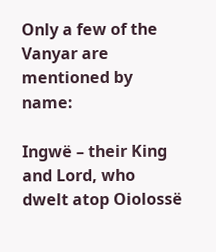Only a few of the Vanyar are mentioned by name:

Ingwë – their King and Lord, who dwelt atop Oiolossë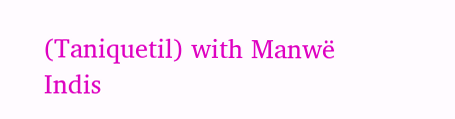(Taniquetil) with Manwë
Indis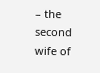– the second wife of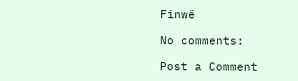Finwë

No comments:

Post a Comment